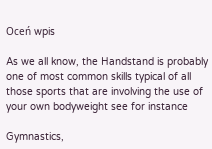Oceń wpis

As we all know, the Handstand is probably one of most common skills typical of all those sports that are involving the use of your own bodyweight see for instance

Gymnastics,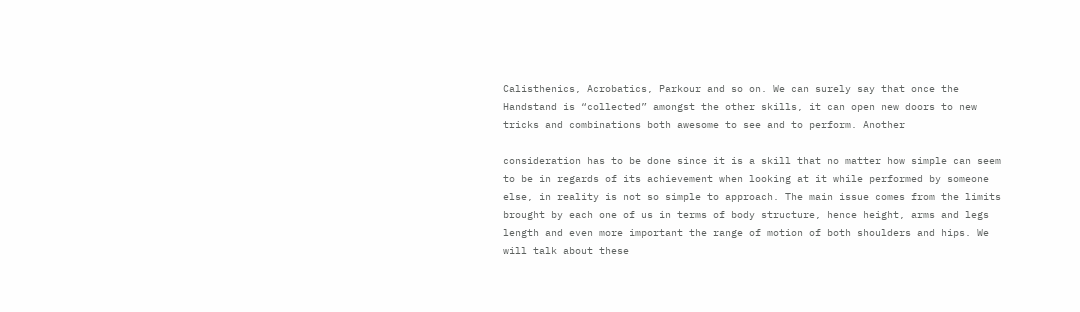Calisthenics, Acrobatics, Parkour and so on. We can surely say that once the Handstand is “collected” amongst the other skills, it can open new doors to new tricks and combinations both awesome to see and to perform. Another

consideration has to be done since it is a skill that no matter how simple can seem to be in regards of its achievement when looking at it while performed by someone else, in reality is not so simple to approach. The main issue comes from the limits brought by each one of us in terms of body structure, hence height, arms and legs length and even more important the range of motion of both shoulders and hips. We will talk about these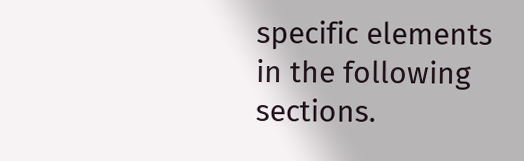specific elements in the following sections.